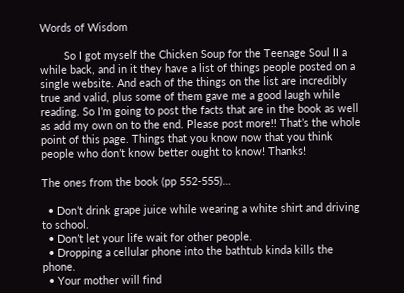Words of Wisdom

        So I got myself the Chicken Soup for the Teenage Soul II a while back, and in it they have a list of things people posted on a single website. And each of the things on the list are incredibly true and valid, plus some of them gave me a good laugh while reading. So I’m going to post the facts that are in the book as well as add my own on to the end. Please post more!! That’s the whole point of this page. Things that you know now that you think people who don’t know better ought to know! Thanks!

The ones from the book (pp 552-555)…

  • Don’t drink grape juice while wearing a white shirt and driving to school.
  • Don’t let your life wait for other people.
  • Dropping a cellular phone into the bathtub kinda kills the phone.
  • Your mother will find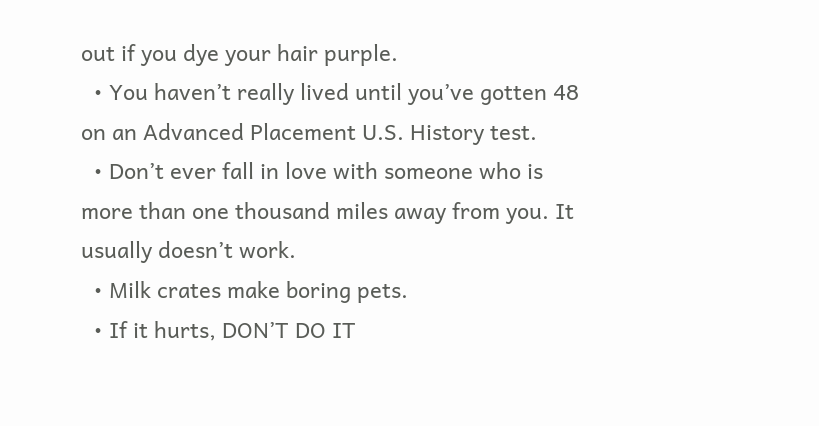out if you dye your hair purple.
  • You haven’t really lived until you’ve gotten 48 on an Advanced Placement U.S. History test.
  • Don’t ever fall in love with someone who is more than one thousand miles away from you. It usually doesn’t work.
  • Milk crates make boring pets.
  • If it hurts, DON’T DO IT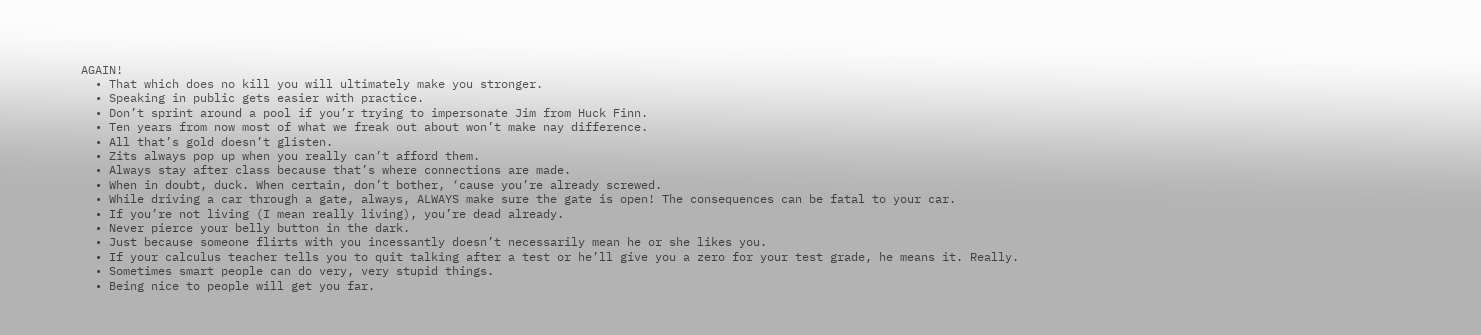AGAIN!
  • That which does no kill you will ultimately make you stronger.
  • Speaking in public gets easier with practice.
  • Don’t sprint around a pool if you’r trying to impersonate Jim from Huck Finn.
  • Ten years from now most of what we freak out about won’t make nay difference.
  • All that’s gold doesn’t glisten.
  • Zits always pop up when you really can’t afford them.
  • Always stay after class because that’s where connections are made.
  • When in doubt, duck. When certain, don’t bother, ‘cause you’re already screwed.
  • While driving a car through a gate, always, ALWAYS make sure the gate is open! The consequences can be fatal to your car.
  • If you’re not living (I mean really living), you’re dead already.
  • Never pierce your belly button in the dark.
  • Just because someone flirts with you incessantly doesn’t necessarily mean he or she likes you.
  • If your calculus teacher tells you to quit talking after a test or he’ll give you a zero for your test grade, he means it. Really.
  • Sometimes smart people can do very, very stupid things.
  • Being nice to people will get you far.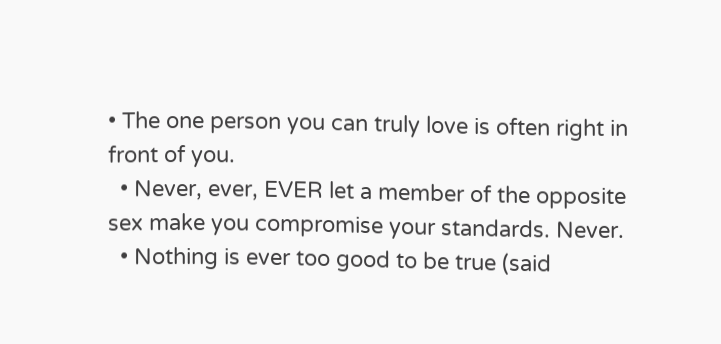• The one person you can truly love is often right in front of you.
  • Never, ever, EVER let a member of the opposite sex make you compromise your standards. Never.
  • Nothing is ever too good to be true (said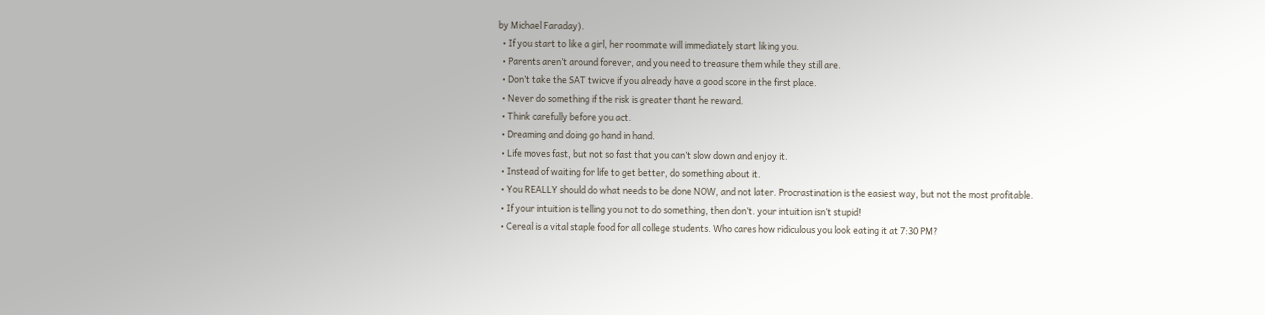by Michael Faraday).
  • If you start to like a girl, her roommate will immediately start liking you.
  • Parents aren’t around forever, and you need to treasure them while they still are.
  • Don’t take the SAT twicve if you already have a good score in the first place.
  • Never do something if the risk is greater thant he reward.
  • Think carefully before you act.
  • Dreaming and doing go hand in hand.
  • Life moves fast, but not so fast that you can’t slow down and enjoy it.
  • Instead of waiting for life to get better, do something about it.
  • You REALLY should do what needs to be done NOW, and not later. Procrastination is the easiest way, but not the most profitable.
  • If your intuition is telling you not to do something, then don’t. your intuition isn’t stupid!
  • Cereal is a vital staple food for all college students. Who cares how ridiculous you look eating it at 7:30 PM?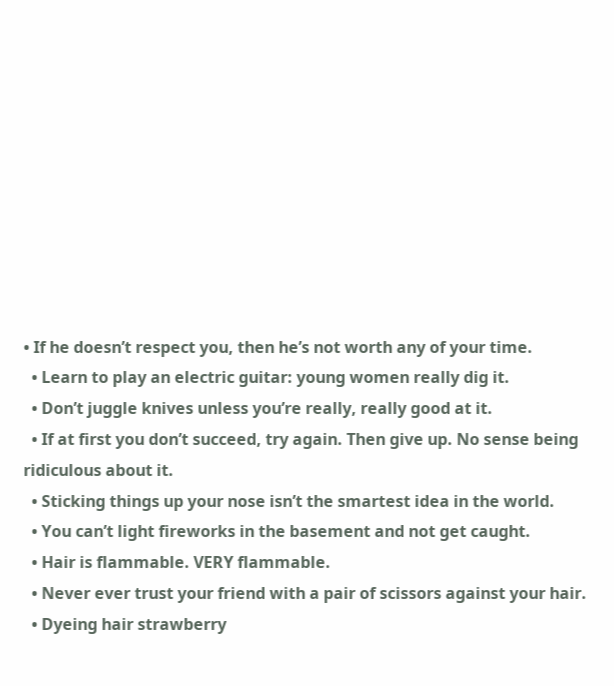• If he doesn’t respect you, then he’s not worth any of your time.
  • Learn to play an electric guitar: young women really dig it.
  • Don’t juggle knives unless you’re really, really good at it.
  • If at first you don’t succeed, try again. Then give up. No sense being ridiculous about it.
  • Sticking things up your nose isn’t the smartest idea in the world.
  • You can’t light fireworks in the basement and not get caught.
  • Hair is flammable. VERY flammable.
  • Never ever trust your friend with a pair of scissors against your hair.
  • Dyeing hair strawberry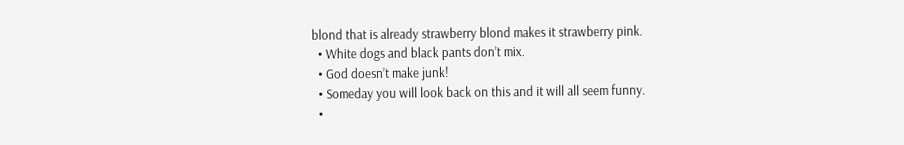blond that is already strawberry blond makes it strawberry pink.
  • White dogs and black pants don’t mix.
  • God doesn’t make junk!
  • Someday you will look back on this and it will all seem funny.
  •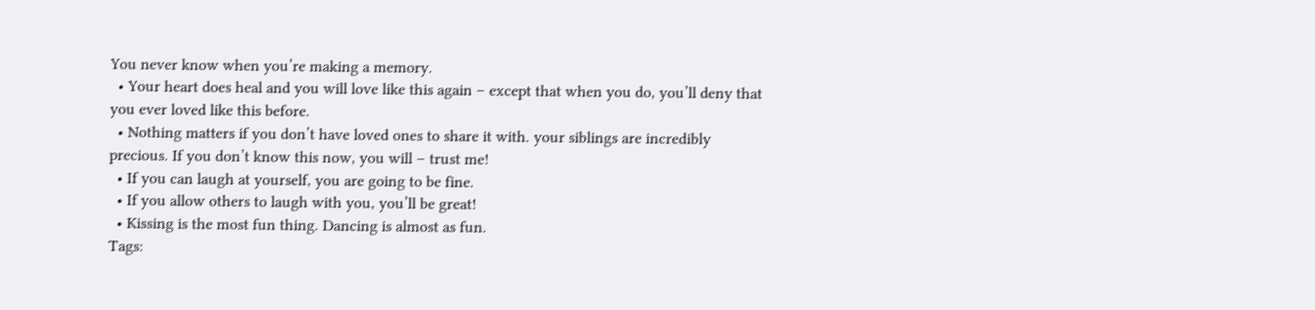You never know when you’re making a memory.
  • Your heart does heal and you will love like this again – except that when you do, you’ll deny that you ever loved like this before.
  • Nothing matters if you don’t have loved ones to share it with. your siblings are incredibly precious. If you don’t know this now, you will – trust me!
  • If you can laugh at yourself, you are going to be fine.
  • If you allow others to laugh with you, you’ll be great!
  • Kissing is the most fun thing. Dancing is almost as fun.
Tags: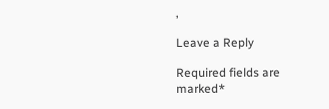,

Leave a Reply

Required fields are marked*